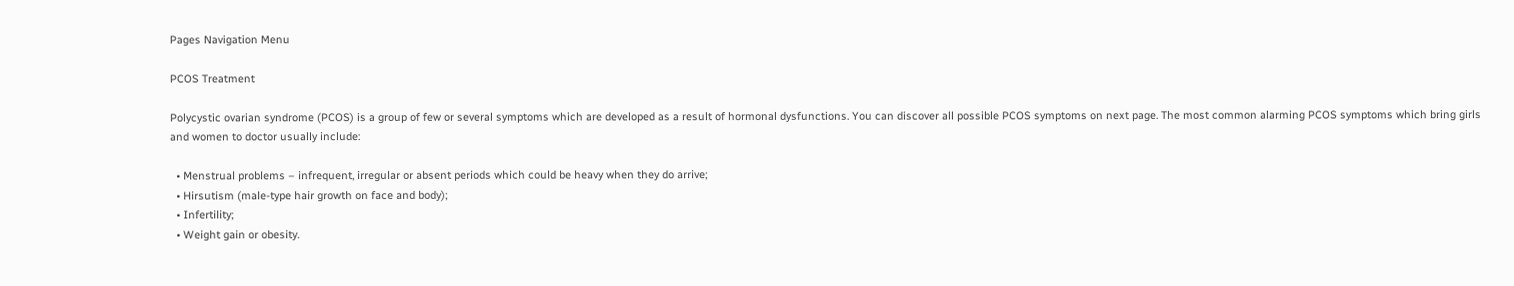Pages Navigation Menu

PCOS Treatment

Polycystic ovarian syndrome (PCOS) is a group of few or several symptoms which are developed as a result of hormonal dysfunctions. You can discover all possible PCOS symptoms on next page. The most common alarming PCOS symptoms which bring girls and women to doctor usually include:

  • Menstrual problems – infrequent, irregular or absent periods which could be heavy when they do arrive;
  • Hirsutism (male-type hair growth on face and body);
  • Infertility;
  • Weight gain or obesity.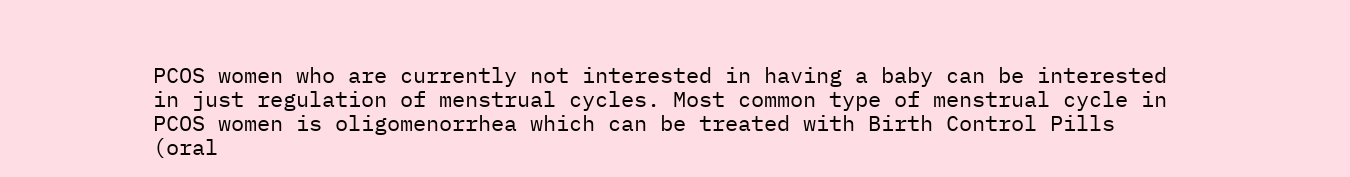PCOS women who are currently not interested in having a baby can be interested in just regulation of menstrual cycles. Most common type of menstrual cycle in PCOS women is oligomenorrhea which can be treated with Birth Control Pills (oral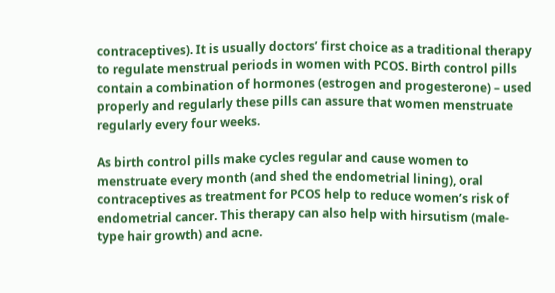contraceptives). It is usually doctors’ first choice as a traditional therapy to regulate menstrual periods in women with PCOS. Birth control pills contain a combination of hormones (estrogen and progesterone) – used properly and regularly these pills can assure that women menstruate regularly every four weeks.

As birth control pills make cycles regular and cause women to menstruate every month (and shed the endometrial lining), oral contraceptives as treatment for PCOS help to reduce women’s risk of endometrial cancer. This therapy can also help with hirsutism (male-type hair growth) and acne.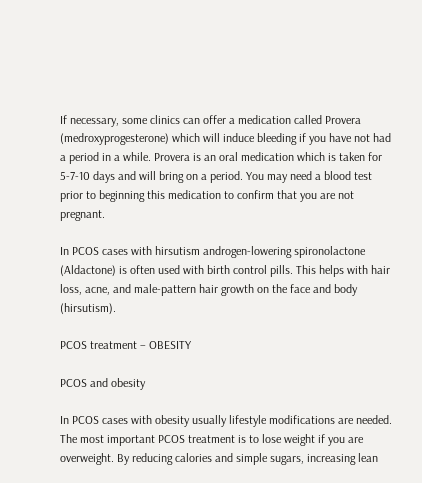If necessary, some clinics can offer a medication called Provera (medroxyprogesterone) which will induce bleeding if you have not had a period in a while. Provera is an oral medication which is taken for 5-7-10 days and will bring on a period. You may need a blood test prior to beginning this medication to confirm that you are not pregnant.

In PCOS cases with hirsutism androgen-lowering spironolactone (Aldactone) is often used with birth control pills. This helps with hair loss, acne, and male-pattern hair growth on the face and body (hirsutism).

PCOS treatment – OBESITY

PCOS and obesity

In PCOS cases with obesity usually lifestyle modifications are needed. The most important PCOS treatment is to lose weight if you are overweight. By reducing calories and simple sugars, increasing lean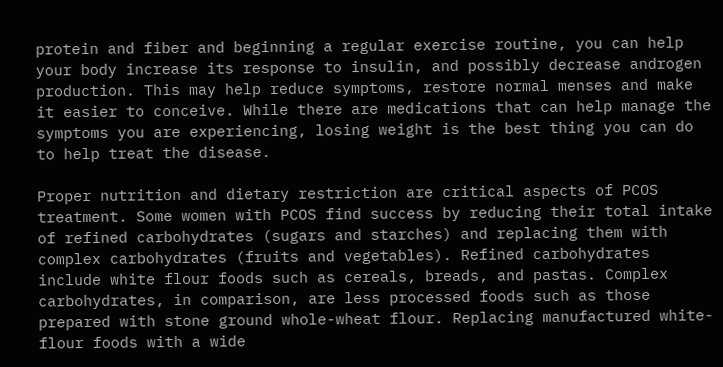protein and fiber and beginning a regular exercise routine, you can help your body increase its response to insulin, and possibly decrease androgen production. This may help reduce symptoms, restore normal menses and make it easier to conceive. While there are medications that can help manage the symptoms you are experiencing, losing weight is the best thing you can do to help treat the disease.

Proper nutrition and dietary restriction are critical aspects of PCOS treatment. Some women with PCOS find success by reducing their total intake of refined carbohydrates (sugars and starches) and replacing them with complex carbohydrates (fruits and vegetables). Refined carbohydrates include white flour foods such as cereals, breads, and pastas. Complex carbohydrates, in comparison, are less processed foods such as those prepared with stone ground whole-wheat flour. Replacing manufactured white-flour foods with a wide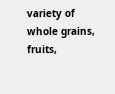variety of whole grains, fruits,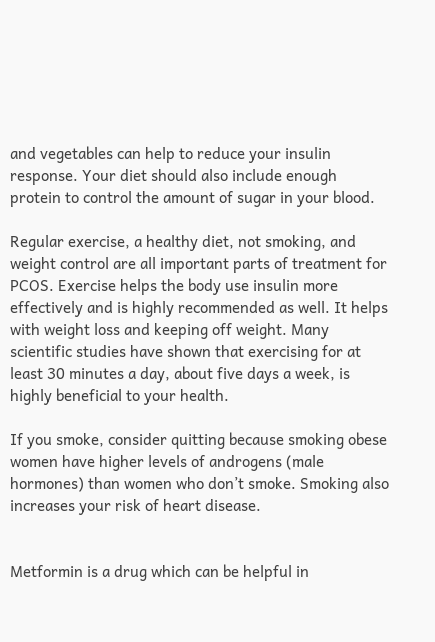and vegetables can help to reduce your insulin response. Your diet should also include enough protein to control the amount of sugar in your blood.

Regular exercise, a healthy diet, not smoking, and weight control are all important parts of treatment for PCOS. Exercise helps the body use insulin more effectively and is highly recommended as well. It helps with weight loss and keeping off weight. Many scientific studies have shown that exercising for at least 30 minutes a day, about five days a week, is highly beneficial to your health.

If you smoke, consider quitting because smoking obese women have higher levels of androgens (male hormones) than women who don’t smoke. Smoking also increases your risk of heart disease.


Metformin is a drug which can be helpful in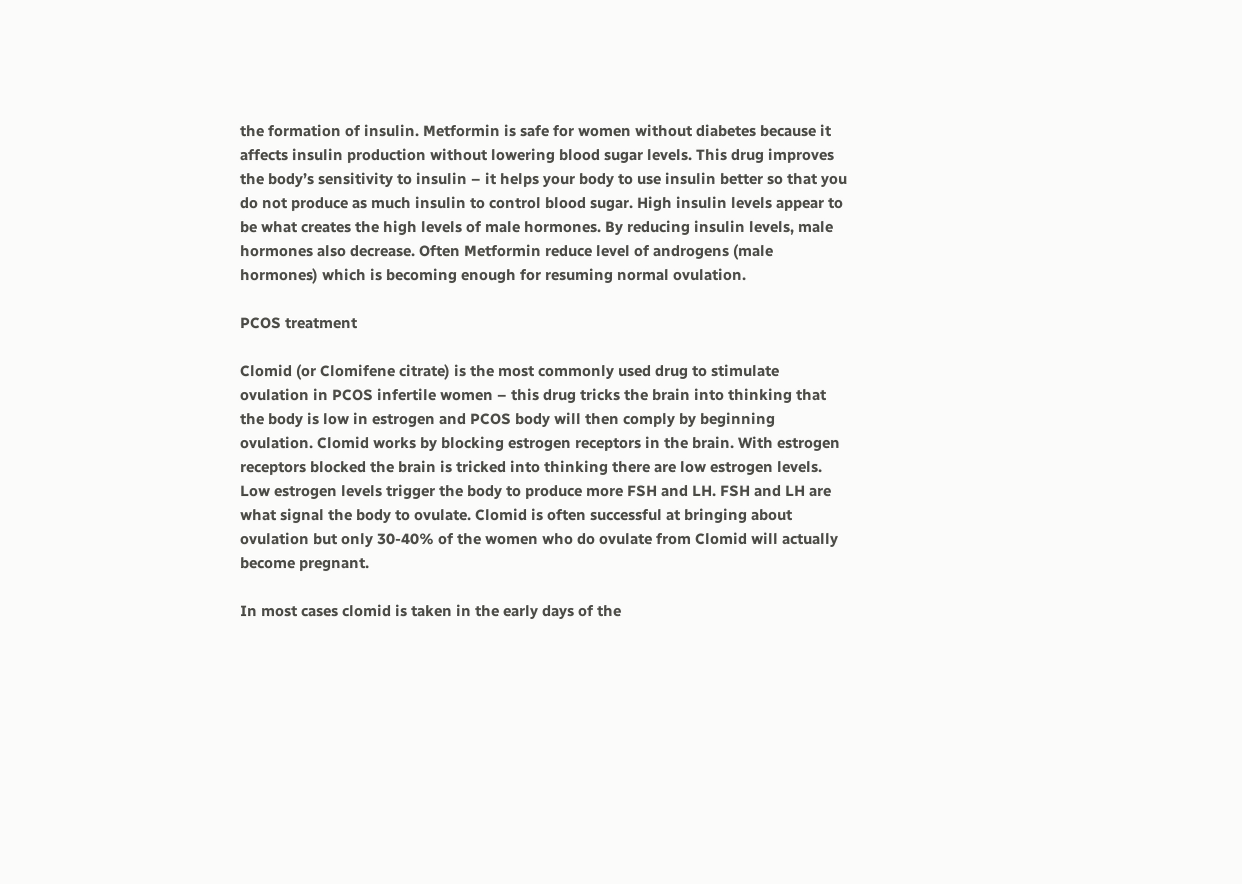the formation of insulin. Metformin is safe for women without diabetes because it affects insulin production without lowering blood sugar levels. This drug improves the body’s sensitivity to insulin – it helps your body to use insulin better so that you do not produce as much insulin to control blood sugar. High insulin levels appear to be what creates the high levels of male hormones. By reducing insulin levels, male hormones also decrease. Often Metformin reduce level of androgens (male hormones) which is becoming enough for resuming normal ovulation.

PCOS treatment

Clomid (or Clomifene citrate) is the most commonly used drug to stimulate ovulation in PCOS infertile women – this drug tricks the brain into thinking that the body is low in estrogen and PCOS body will then comply by beginning ovulation. Clomid works by blocking estrogen receptors in the brain. With estrogen receptors blocked the brain is tricked into thinking there are low estrogen levels. Low estrogen levels trigger the body to produce more FSH and LH. FSH and LH are what signal the body to ovulate. Clomid is often successful at bringing about ovulation but only 30-40% of the women who do ovulate from Clomid will actually become pregnant.

In most cases clomid is taken in the early days of the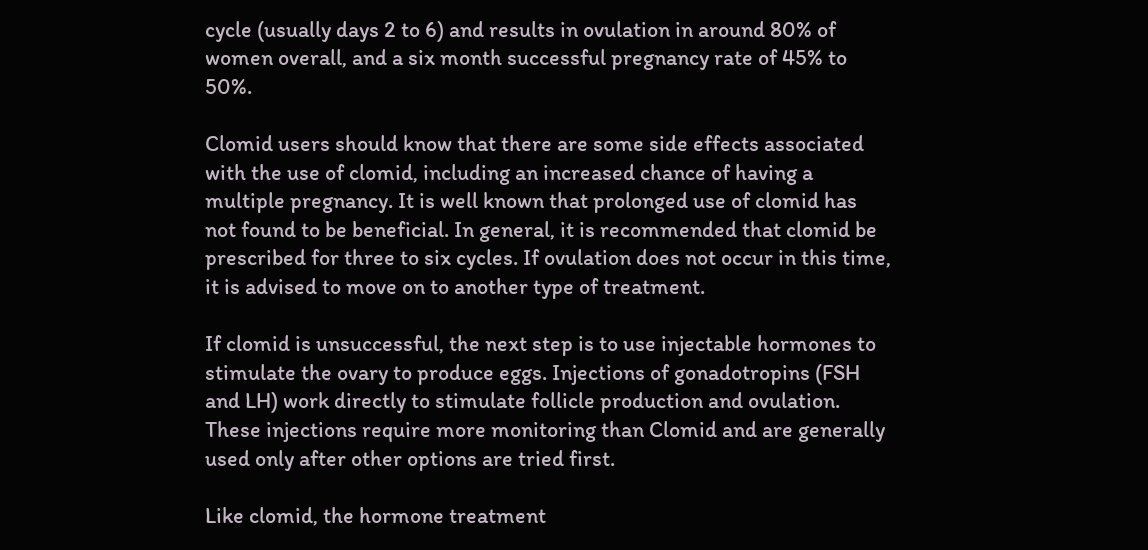cycle (usually days 2 to 6) and results in ovulation in around 80% of women overall, and a six month successful pregnancy rate of 45% to 50%.

Clomid users should know that there are some side effects associated with the use of clomid, including an increased chance of having a multiple pregnancy. It is well known that prolonged use of clomid has not found to be beneficial. In general, it is recommended that clomid be prescribed for three to six cycles. If ovulation does not occur in this time, it is advised to move on to another type of treatment.

If clomid is unsuccessful, the next step is to use injectable hormones to stimulate the ovary to produce eggs. Injections of gonadotropins (FSH and LH) work directly to stimulate follicle production and ovulation. These injections require more monitoring than Clomid and are generally used only after other options are tried first.

Like clomid, the hormone treatment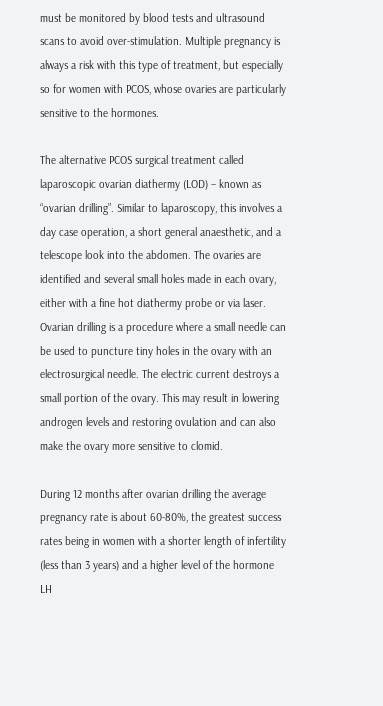must be monitored by blood tests and ultrasound scans to avoid over-stimulation. Multiple pregnancy is always a risk with this type of treatment, but especially so for women with PCOS, whose ovaries are particularly sensitive to the hormones.

The alternative PCOS surgical treatment called laparoscopic ovarian diathermy (LOD) – known as “ovarian drilling”. Similar to laparoscopy, this involves a day case operation, a short general anaesthetic, and a telescope look into the abdomen. The ovaries are identified and several small holes made in each ovary, either with a fine hot diathermy probe or via laser.
Ovarian drilling is a procedure where a small needle can be used to puncture tiny holes in the ovary with an electrosurgical needle. The electric current destroys a small portion of the ovary. This may result in lowering androgen levels and restoring ovulation and can also make the ovary more sensitive to clomid.

During 12 months after ovarian drilling the average pregnancy rate is about 60-80%, the greatest success rates being in women with a shorter length of infertility (less than 3 years) and a higher level of the hormone LH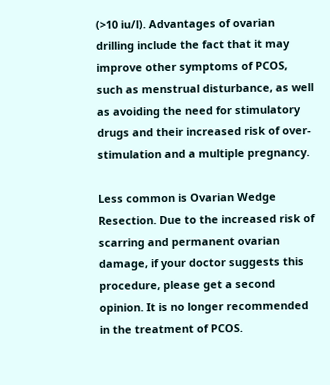(>10 iu/l). Advantages of ovarian drilling include the fact that it may improve other symptoms of PCOS, such as menstrual disturbance, as well as avoiding the need for stimulatory drugs and their increased risk of over-stimulation and a multiple pregnancy.

Less common is Ovarian Wedge Resection. Due to the increased risk of scarring and permanent ovarian damage, if your doctor suggests this procedure, please get a second opinion. It is no longer recommended in the treatment of PCOS.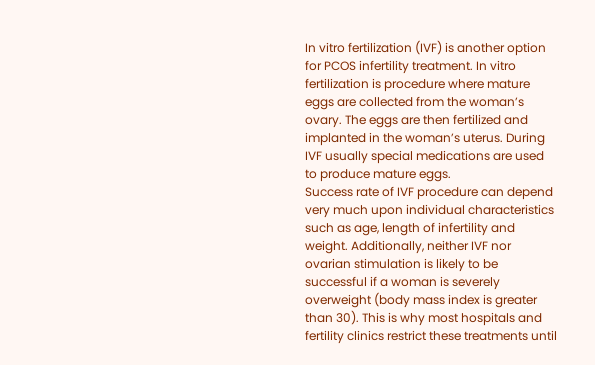In vitro fertilization (IVF) is another option for PCOS infertility treatment. In vitro fertilization is procedure where mature eggs are collected from the woman’s ovary. The eggs are then fertilized and implanted in the woman’s uterus. During IVF usually special medications are used to produce mature eggs.
Success rate of IVF procedure can depend very much upon individual characteristics such as age, length of infertility and weight. Additionally, neither IVF nor ovarian stimulation is likely to be successful if a woman is severely overweight (body mass index is greater than 30). This is why most hospitals and fertility clinics restrict these treatments until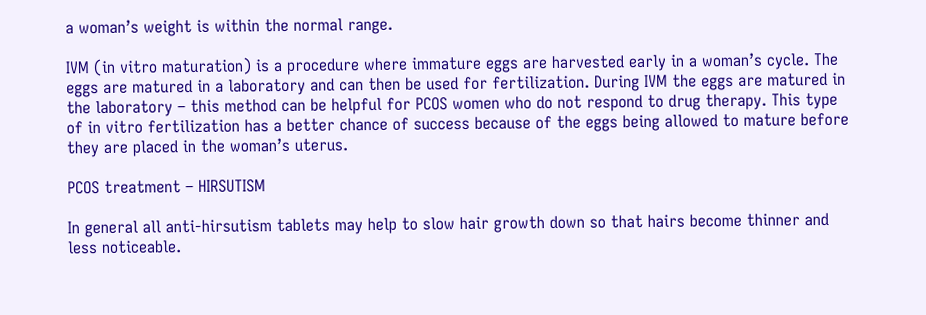a woman’s weight is within the normal range.

IVM (in vitro maturation) is a procedure where immature eggs are harvested early in a woman’s cycle. The eggs are matured in a laboratory and can then be used for fertilization. During IVM the eggs are matured in the laboratory – this method can be helpful for PCOS women who do not respond to drug therapy. This type of in vitro fertilization has a better chance of success because of the eggs being allowed to mature before they are placed in the woman’s uterus.

PCOS treatment – HIRSUTISM

In general all anti-hirsutism tablets may help to slow hair growth down so that hairs become thinner and less noticeable.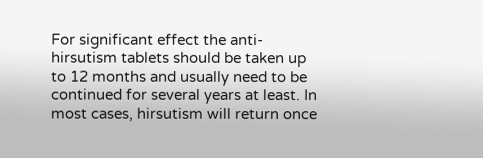For significant effect the anti-hirsutism tablets should be taken up to 12 months and usually need to be continued for several years at least. In most cases, hirsutism will return once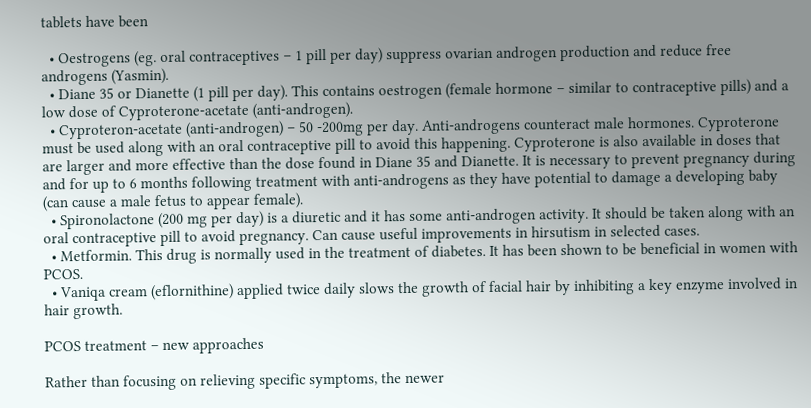tablets have been

  • Oestrogens (eg. oral contraceptives – 1 pill per day) suppress ovarian androgen production and reduce free androgens (Yasmin).
  • Diane 35 or Dianette (1 pill per day). This contains oestrogen (female hormone – similar to contraceptive pills) and a low dose of Cyproterone-acetate (anti-androgen).
  • Cyproteron-acetate (anti-androgen) – 50 -200mg per day. Anti-androgens counteract male hormones. Cyproterone must be used along with an oral contraceptive pill to avoid this happening. Cyproterone is also available in doses that are larger and more effective than the dose found in Diane 35 and Dianette. It is necessary to prevent pregnancy during and for up to 6 months following treatment with anti-androgens as they have potential to damage a developing baby (can cause a male fetus to appear female).
  • Spironolactone (200 mg per day) is a diuretic and it has some anti-androgen activity. It should be taken along with an oral contraceptive pill to avoid pregnancy. Can cause useful improvements in hirsutism in selected cases.
  • Metformin. This drug is normally used in the treatment of diabetes. It has been shown to be beneficial in women with PCOS.
  • Vaniqa cream (eflornithine) applied twice daily slows the growth of facial hair by inhibiting a key enzyme involved in hair growth.

PCOS treatment – new approaches

Rather than focusing on relieving specific symptoms, the newer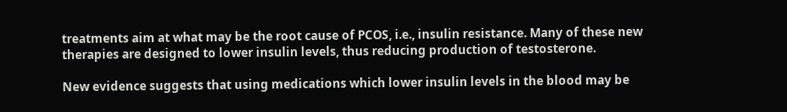treatments aim at what may be the root cause of PCOS, i.e., insulin resistance. Many of these new therapies are designed to lower insulin levels, thus reducing production of testosterone.

New evidence suggests that using medications which lower insulin levels in the blood may be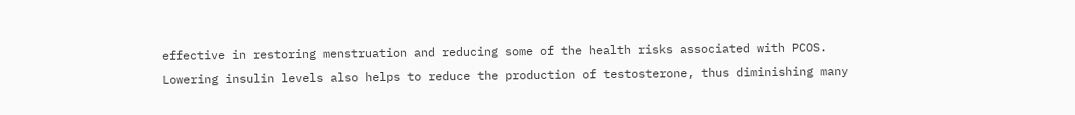effective in restoring menstruation and reducing some of the health risks associated with PCOS. Lowering insulin levels also helps to reduce the production of testosterone, thus diminishing many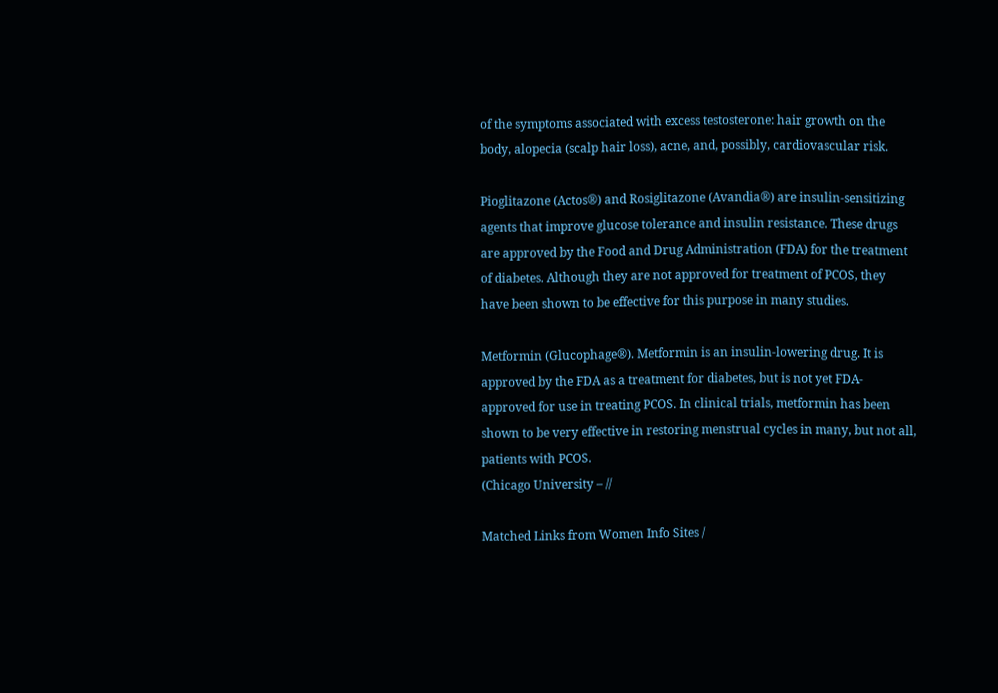of the symptoms associated with excess testosterone: hair growth on the body, alopecia (scalp hair loss), acne, and, possibly, cardiovascular risk.

Pioglitazone (Actos®) and Rosiglitazone (Avandia®) are insulin-sensitizing agents that improve glucose tolerance and insulin resistance. These drugs are approved by the Food and Drug Administration (FDA) for the treatment of diabetes. Although they are not approved for treatment of PCOS, they have been shown to be effective for this purpose in many studies.

Metformin (Glucophage®). Metformin is an insulin-lowering drug. It is approved by the FDA as a treatment for diabetes, but is not yet FDA-approved for use in treating PCOS. In clinical trials, metformin has been shown to be very effective in restoring menstrual cycles in many, but not all, patients with PCOS.
(Chicago University – //

Matched Links from Women Info Sites /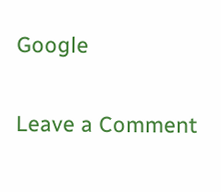Google

Leave a Comment